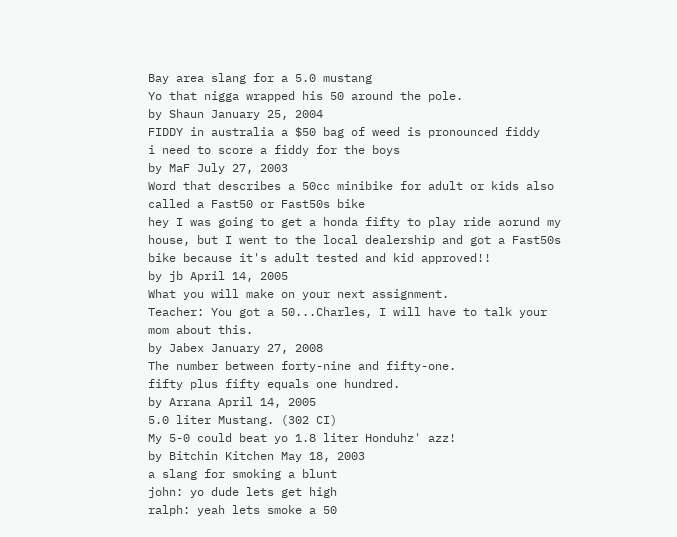Bay area slang for a 5.0 mustang
Yo that nigga wrapped his 50 around the pole.
by Shaun January 25, 2004
FIDDY in australia a $50 bag of weed is pronounced fiddy
i need to score a fiddy for the boys
by MaF July 27, 2003
Word that describes a 50cc minibike for adult or kids also called a Fast50 or Fast50s bike
hey I was going to get a honda fifty to play ride aorund my house, but I went to the local dealership and got a Fast50s bike because it's adult tested and kid approved!!
by jb April 14, 2005
What you will make on your next assignment.
Teacher: You got a 50...Charles, I will have to talk your mom about this.
by Jabex January 27, 2008
The number between forty-nine and fifty-one.
fifty plus fifty equals one hundred.
by Arrana April 14, 2005
5.0 liter Mustang. (302 CI)
My 5-0 could beat yo 1.8 liter Honduhz' azz!
by Bitchin Kitchen May 18, 2003
a slang for smoking a blunt
john: yo dude lets get high
ralph: yeah lets smoke a 50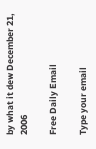by what it dew December 21, 2006

Free Daily Email

Type your email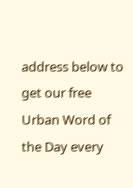address below to get our free Urban Word of the Day every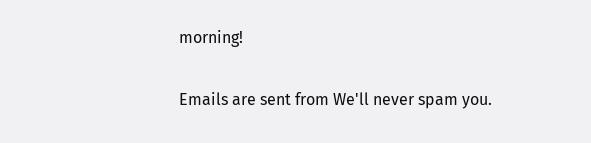morning!

Emails are sent from We'll never spam you.